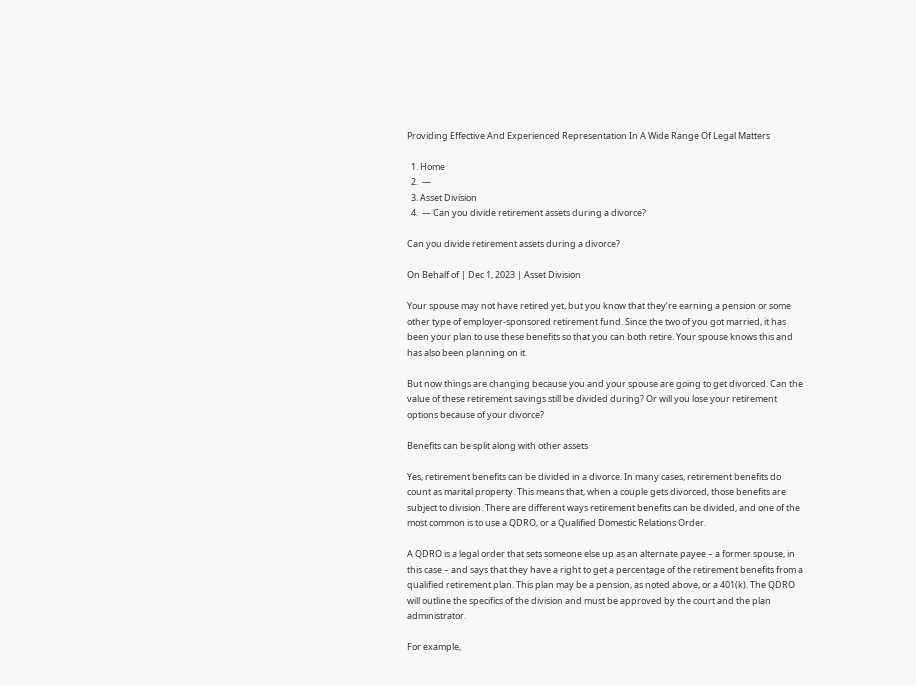Providing Effective And Experienced Representation In A Wide Range Of Legal Matters

  1. Home
  2.  —
  3. Asset Division
  4.  — Can you divide retirement assets during a divorce?

Can you divide retirement assets during a divorce?

On Behalf of | Dec 1, 2023 | Asset Division

Your spouse may not have retired yet, but you know that they’re earning a pension or some other type of employer-sponsored retirement fund. Since the two of you got married, it has been your plan to use these benefits so that you can both retire. Your spouse knows this and has also been planning on it.

But now things are changing because you and your spouse are going to get divorced. Can the value of these retirement savings still be divided during? Or will you lose your retirement options because of your divorce?

Benefits can be split along with other assets

Yes, retirement benefits can be divided in a divorce. In many cases, retirement benefits do count as marital property. This means that, when a couple gets divorced, those benefits are subject to division. There are different ways retirement benefits can be divided, and one of the most common is to use a QDRO, or a Qualified Domestic Relations Order.

A QDRO is a legal order that sets someone else up as an alternate payee – a former spouse, in this case – and says that they have a right to get a percentage of the retirement benefits from a qualified retirement plan. This plan may be a pension, as noted above, or a 401(k). The QDRO will outline the specifics of the division and must be approved by the court and the plan administrator.

For example,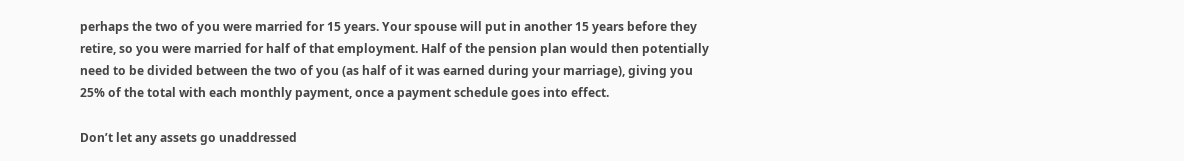perhaps the two of you were married for 15 years. Your spouse will put in another 15 years before they retire, so you were married for half of that employment. Half of the pension plan would then potentially need to be divided between the two of you (as half of it was earned during your marriage), giving you 25% of the total with each monthly payment, once a payment schedule goes into effect.

Don’t let any assets go unaddressed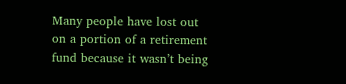Many people have lost out on a portion of a retirement fund because it wasn’t being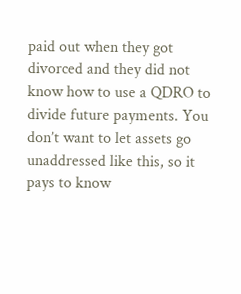paid out when they got divorced and they did not know how to use a QDRO to divide future payments. You don’t want to let assets go unaddressed like this, so it pays to know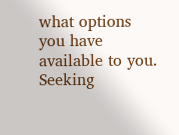what options you have available to you. Seeking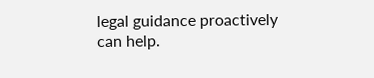legal guidance proactively can help.